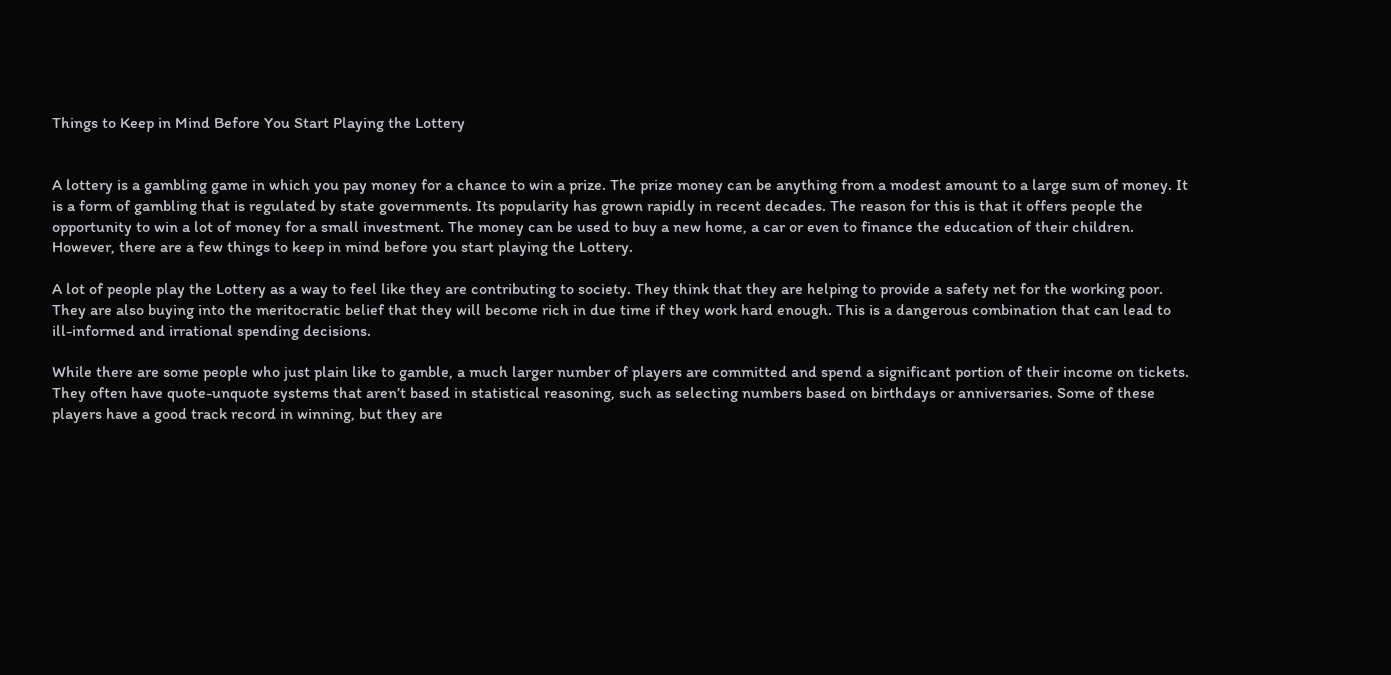Things to Keep in Mind Before You Start Playing the Lottery


A lottery is a gambling game in which you pay money for a chance to win a prize. The prize money can be anything from a modest amount to a large sum of money. It is a form of gambling that is regulated by state governments. Its popularity has grown rapidly in recent decades. The reason for this is that it offers people the opportunity to win a lot of money for a small investment. The money can be used to buy a new home, a car or even to finance the education of their children. However, there are a few things to keep in mind before you start playing the Lottery.

A lot of people play the Lottery as a way to feel like they are contributing to society. They think that they are helping to provide a safety net for the working poor. They are also buying into the meritocratic belief that they will become rich in due time if they work hard enough. This is a dangerous combination that can lead to ill-informed and irrational spending decisions.

While there are some people who just plain like to gamble, a much larger number of players are committed and spend a significant portion of their income on tickets. They often have quote-unquote systems that aren’t based in statistical reasoning, such as selecting numbers based on birthdays or anniversaries. Some of these players have a good track record in winning, but they are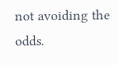not avoiding the odds.